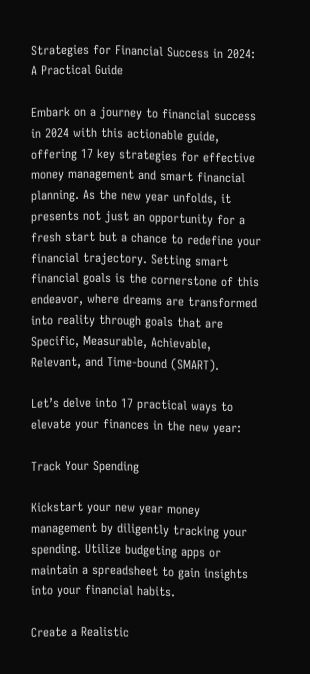Strategies for Financial Success in 2024: A Practical Guide

Embark on a journey to financial success in 2024 with this actionable guide, offering 17 key strategies for effective money management and smart financial planning. As the new year unfolds, it presents not just an opportunity for a fresh start but a chance to redefine your financial trajectory. Setting smart financial goals is the cornerstone of this endeavor, where dreams are transformed into reality through goals that are Specific, Measurable, Achievable, Relevant, and Time-bound (SMART).

Let’s delve into 17 practical ways to elevate your finances in the new year:

Track Your Spending

Kickstart your new year money management by diligently tracking your spending. Utilize budgeting apps or maintain a spreadsheet to gain insights into your financial habits.

Create a Realistic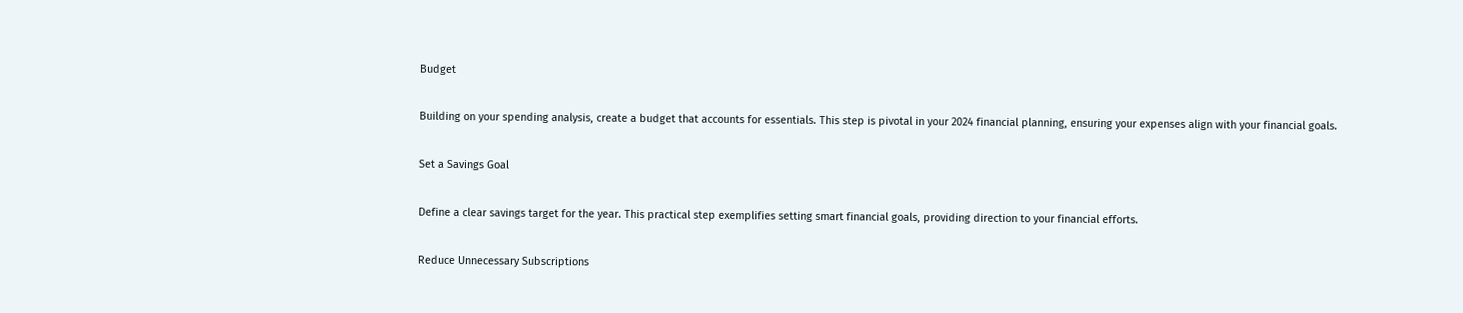Budget

Building on your spending analysis, create a budget that accounts for essentials. This step is pivotal in your 2024 financial planning, ensuring your expenses align with your financial goals.

Set a Savings Goal

Define a clear savings target for the year. This practical step exemplifies setting smart financial goals, providing direction to your financial efforts.

Reduce Unnecessary Subscriptions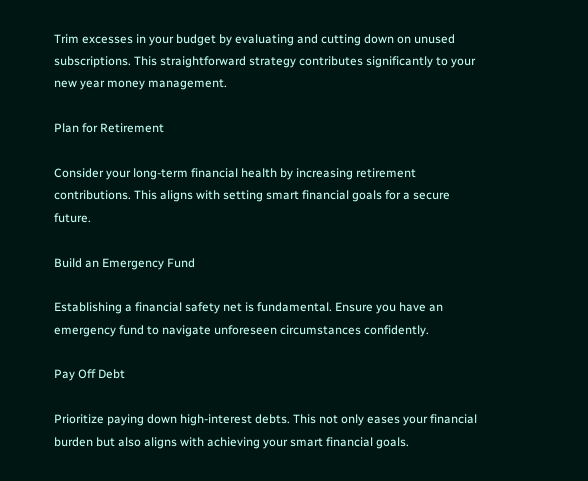Trim excesses in your budget by evaluating and cutting down on unused subscriptions. This straightforward strategy contributes significantly to your new year money management.

Plan for Retirement

Consider your long-term financial health by increasing retirement contributions. This aligns with setting smart financial goals for a secure future.

Build an Emergency Fund

Establishing a financial safety net is fundamental. Ensure you have an emergency fund to navigate unforeseen circumstances confidently.

Pay Off Debt

Prioritize paying down high-interest debts. This not only eases your financial burden but also aligns with achieving your smart financial goals.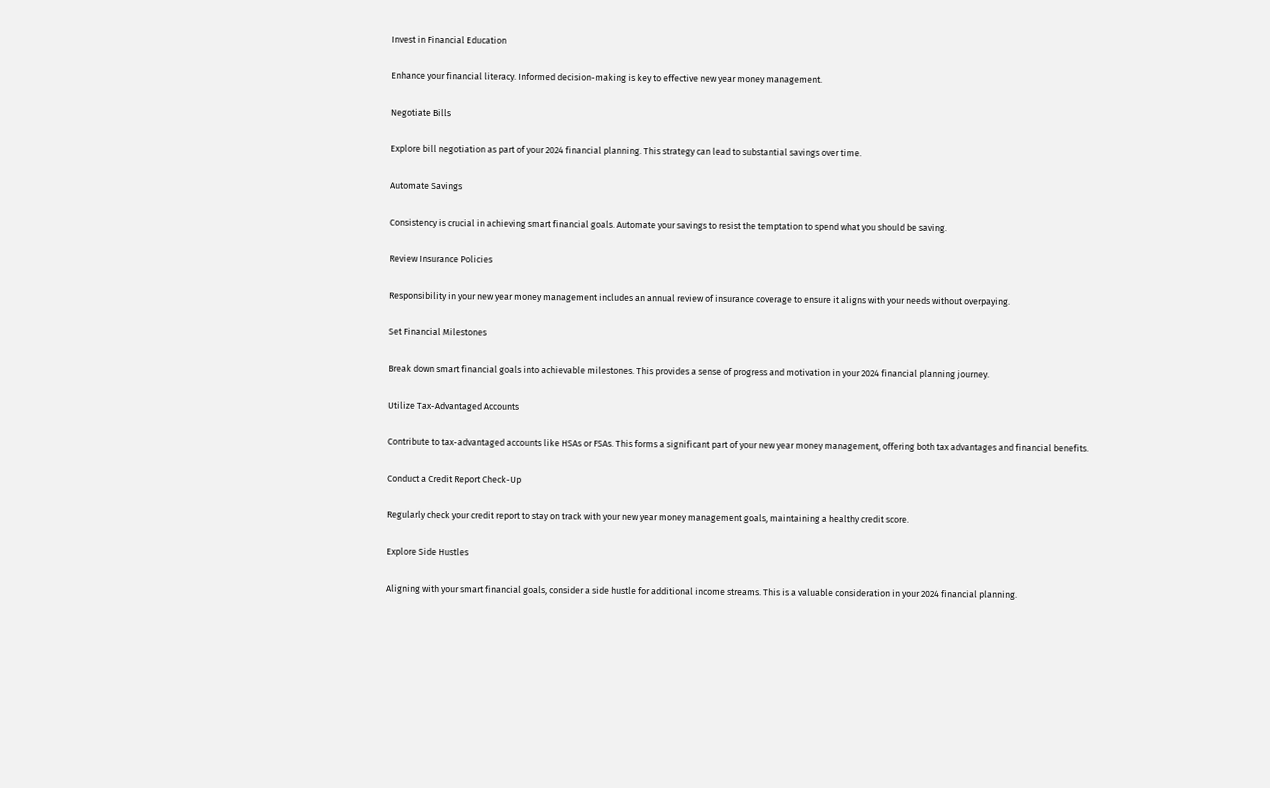Invest in Financial Education

Enhance your financial literacy. Informed decision-making is key to effective new year money management.

Negotiate Bills

Explore bill negotiation as part of your 2024 financial planning. This strategy can lead to substantial savings over time.

Automate Savings

Consistency is crucial in achieving smart financial goals. Automate your savings to resist the temptation to spend what you should be saving.

Review Insurance Policies

Responsibility in your new year money management includes an annual review of insurance coverage to ensure it aligns with your needs without overpaying.

Set Financial Milestones

Break down smart financial goals into achievable milestones. This provides a sense of progress and motivation in your 2024 financial planning journey.

Utilize Tax-Advantaged Accounts

Contribute to tax-advantaged accounts like HSAs or FSAs. This forms a significant part of your new year money management, offering both tax advantages and financial benefits.

Conduct a Credit Report Check-Up

Regularly check your credit report to stay on track with your new year money management goals, maintaining a healthy credit score.

Explore Side Hustles

Aligning with your smart financial goals, consider a side hustle for additional income streams. This is a valuable consideration in your 2024 financial planning.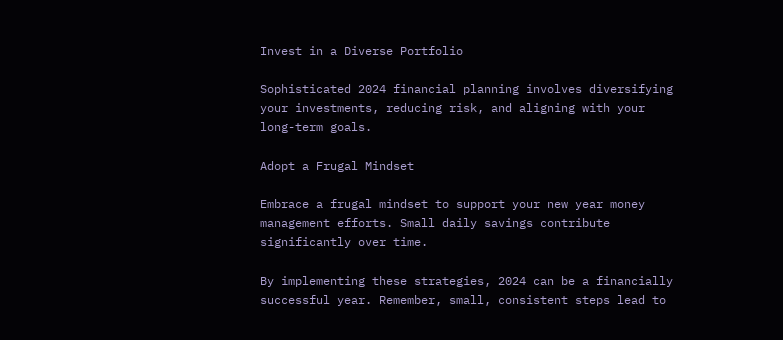Invest in a Diverse Portfolio

Sophisticated 2024 financial planning involves diversifying your investments, reducing risk, and aligning with your long-term goals.

Adopt a Frugal Mindset

Embrace a frugal mindset to support your new year money management efforts. Small daily savings contribute significantly over time.

By implementing these strategies, 2024 can be a financially successful year. Remember, small, consistent steps lead to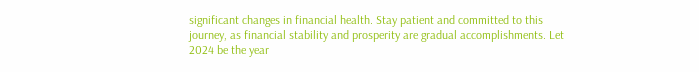significant changes in financial health. Stay patient and committed to this journey, as financial stability and prosperity are gradual accomplishments. Let 2024 be the year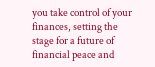you take control of your finances, setting the stage for a future of financial peace and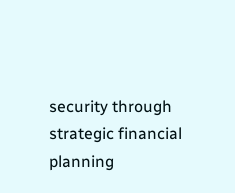security through strategic financial planning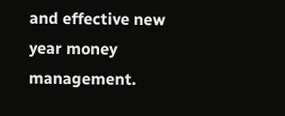and effective new year money management.